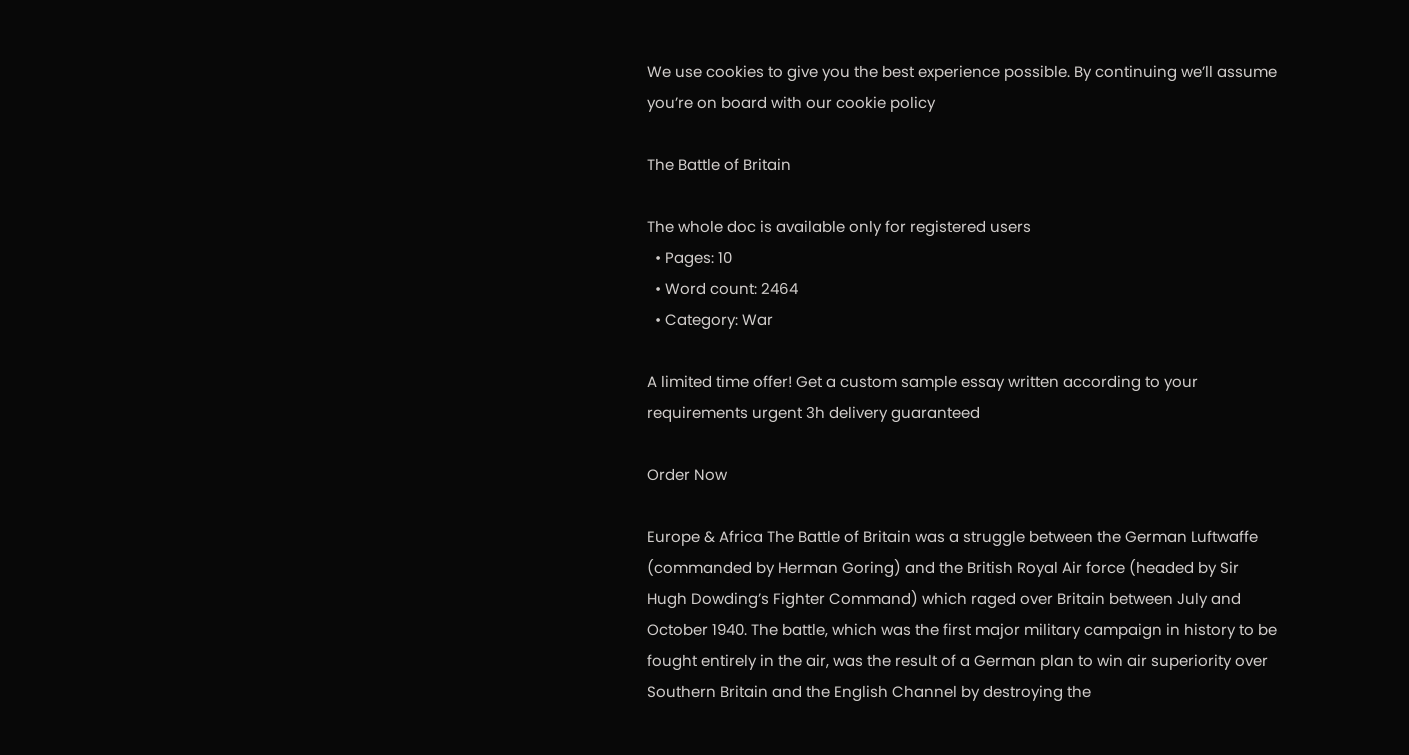We use cookies to give you the best experience possible. By continuing we’ll assume you’re on board with our cookie policy

The Battle of Britain

The whole doc is available only for registered users
  • Pages: 10
  • Word count: 2464
  • Category: War

A limited time offer! Get a custom sample essay written according to your requirements urgent 3h delivery guaranteed

Order Now

Europe & Africa The Battle of Britain was a struggle between the German Luftwaffe (commanded by Herman Goring) and the British Royal Air force (headed by Sir Hugh Dowding’s Fighter Command) which raged over Britain between July and October 1940. The battle, which was the first major military campaign in history to be fought entirely in the air, was the result of a German plan to win air superiority over Southern Britain and the English Channel by destroying the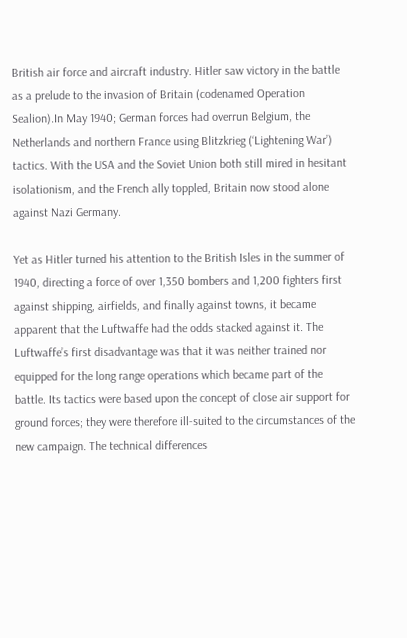British air force and aircraft industry. Hitler saw victory in the battle as a prelude to the invasion of Britain (codenamed Operation Sealion).In May 1940; German forces had overrun Belgium, the Netherlands and northern France using Blitzkrieg (‘Lightening War’) tactics. With the USA and the Soviet Union both still mired in hesitant isolationism, and the French ally toppled, Britain now stood alone against Nazi Germany.

Yet as Hitler turned his attention to the British Isles in the summer of 1940, directing a force of over 1,350 bombers and 1,200 fighters first against shipping, airfields, and finally against towns, it became apparent that the Luftwaffe had the odds stacked against it. The Luftwaffe’s first disadvantage was that it was neither trained nor equipped for the long range operations which became part of the battle. Its tactics were based upon the concept of close air support for ground forces; they were therefore ill-suited to the circumstances of the new campaign. The technical differences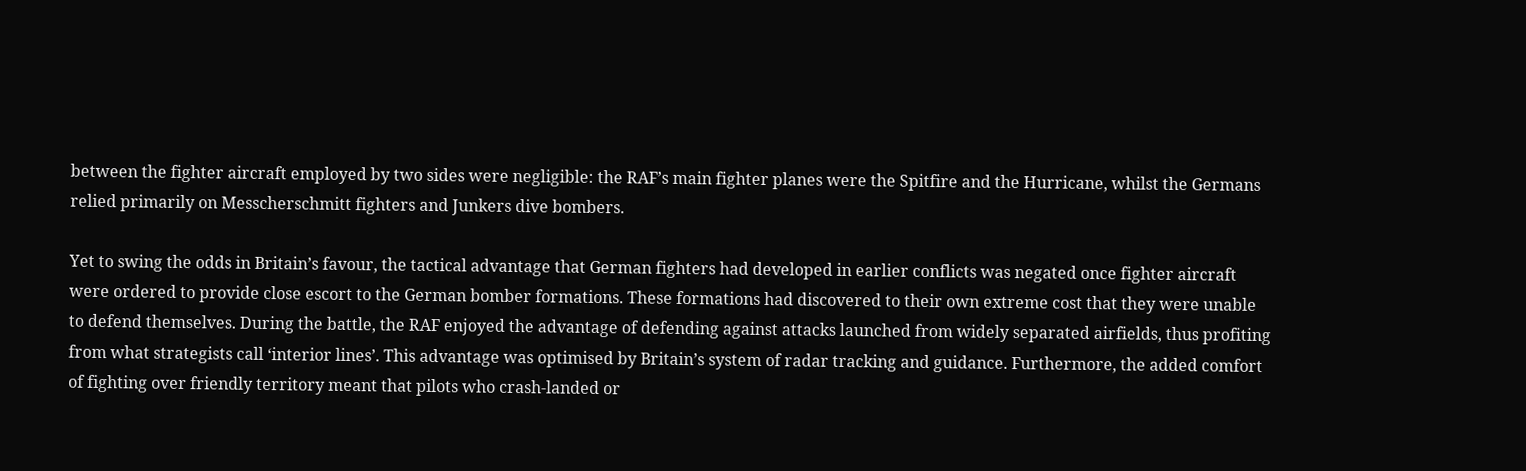between the fighter aircraft employed by two sides were negligible: the RAF’s main fighter planes were the Spitfire and the Hurricane, whilst the Germans relied primarily on Messcherschmitt fighters and Junkers dive bombers.

Yet to swing the odds in Britain’s favour, the tactical advantage that German fighters had developed in earlier conflicts was negated once fighter aircraft were ordered to provide close escort to the German bomber formations. These formations had discovered to their own extreme cost that they were unable to defend themselves. During the battle, the RAF enjoyed the advantage of defending against attacks launched from widely separated airfields, thus profiting from what strategists call ‘interior lines’. This advantage was optimised by Britain’s system of radar tracking and guidance. Furthermore, the added comfort of fighting over friendly territory meant that pilots who crash-landed or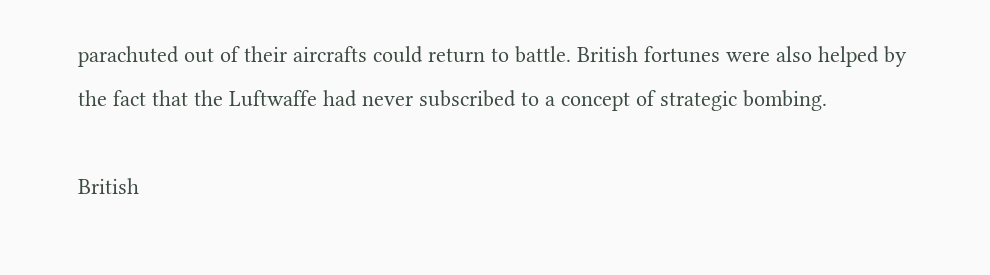parachuted out of their aircrafts could return to battle. British fortunes were also helped by the fact that the Luftwaffe had never subscribed to a concept of strategic bombing.

British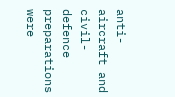anti-aircraft and civil-defence preparations were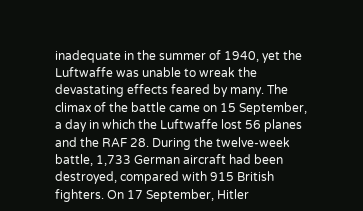inadequate in the summer of 1940, yet the Luftwaffe was unable to wreak the devastating effects feared by many. The climax of the battle came on 15 September, a day in which the Luftwaffe lost 56 planes and the RAF 28. During the twelve-week battle, 1,733 German aircraft had been destroyed, compared with 915 British fighters. On 17 September, Hitler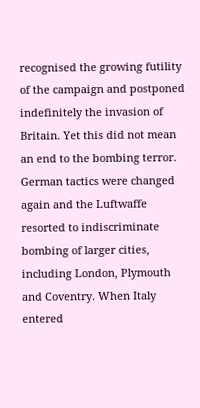recognised the growing futility of the campaign and postponed indefinitely the invasion of Britain. Yet this did not mean an end to the bombing terror. German tactics were changed again and the Luftwaffe resorted to indiscriminate bombing of larger cities, including London, Plymouth and Coventry. When Italy entered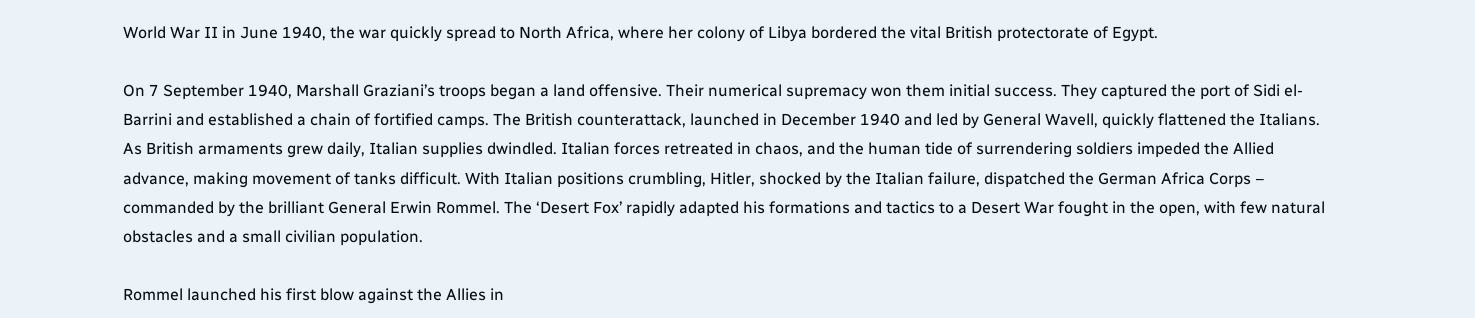World War II in June 1940, the war quickly spread to North Africa, where her colony of Libya bordered the vital British protectorate of Egypt.

On 7 September 1940, Marshall Graziani’s troops began a land offensive. Their numerical supremacy won them initial success. They captured the port of Sidi el-Barrini and established a chain of fortified camps. The British counterattack, launched in December 1940 and led by General Wavell, quickly flattened the Italians. As British armaments grew daily, Italian supplies dwindled. Italian forces retreated in chaos, and the human tide of surrendering soldiers impeded the Allied advance, making movement of tanks difficult. With Italian positions crumbling, Hitler, shocked by the Italian failure, dispatched the German Africa Corps – commanded by the brilliant General Erwin Rommel. The ‘Desert Fox’ rapidly adapted his formations and tactics to a Desert War fought in the open, with few natural obstacles and a small civilian population.

Rommel launched his first blow against the Allies in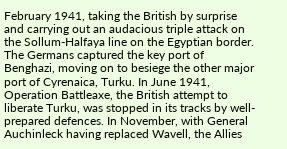February 1941, taking the British by surprise and carrying out an audacious triple attack on the Sollum-Halfaya line on the Egyptian border. The Germans captured the key port of Benghazi, moving on to besiege the other major port of Cyrenaica, Turku. In June 1941, Operation Battleaxe, the British attempt to liberate Turku, was stopped in its tracks by well-prepared defences. In November, with General Auchinleck having replaced Wavell, the Allies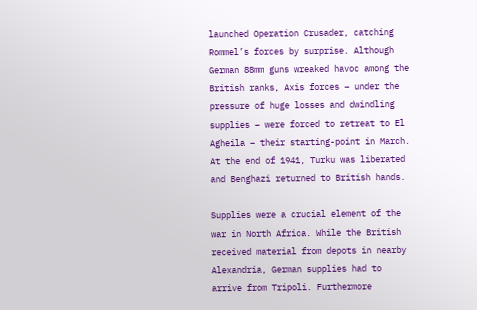launched Operation Crusader, catching Rommel’s forces by surprise. Although German 88mm guns wreaked havoc among the British ranks, Axis forces – under the pressure of huge losses and dwindling supplies – were forced to retreat to El Agheila – their starting-point in March. At the end of 1941, Turku was liberated and Benghazi returned to British hands.

Supplies were a crucial element of the war in North Africa. While the British received material from depots in nearby Alexandria, German supplies had to arrive from Tripoli. Furthermore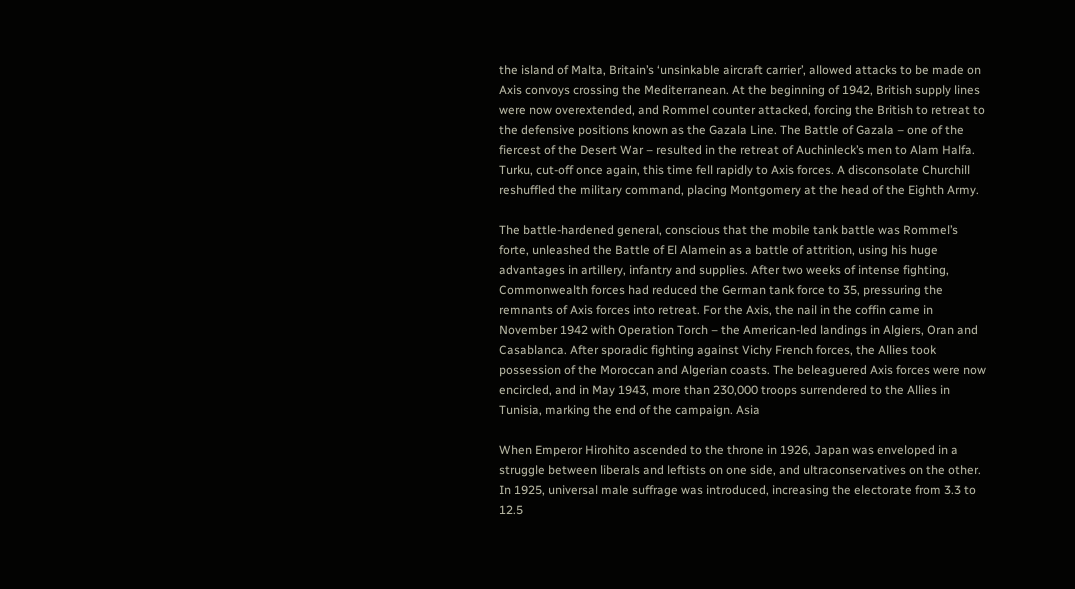the island of Malta, Britain’s ‘unsinkable aircraft carrier’, allowed attacks to be made on Axis convoys crossing the Mediterranean. At the beginning of 1942, British supply lines were now overextended, and Rommel counter attacked, forcing the British to retreat to the defensive positions known as the Gazala Line. The Battle of Gazala – one of the fiercest of the Desert War – resulted in the retreat of Auchinleck’s men to Alam Halfa. Turku, cut-off once again, this time fell rapidly to Axis forces. A disconsolate Churchill reshuffled the military command, placing Montgomery at the head of the Eighth Army.

The battle-hardened general, conscious that the mobile tank battle was Rommel’s forte, unleashed the Battle of El Alamein as a battle of attrition, using his huge advantages in artillery, infantry and supplies. After two weeks of intense fighting, Commonwealth forces had reduced the German tank force to 35, pressuring the remnants of Axis forces into retreat. For the Axis, the nail in the coffin came in November 1942 with Operation Torch – the American-led landings in Algiers, Oran and Casablanca. After sporadic fighting against Vichy French forces, the Allies took possession of the Moroccan and Algerian coasts. The beleaguered Axis forces were now encircled, and in May 1943, more than 230,000 troops surrendered to the Allies in Tunisia, marking the end of the campaign. Asia

When Emperor Hirohito ascended to the throne in 1926, Japan was enveloped in a struggle between liberals and leftists on one side, and ultraconservatives on the other. In 1925, universal male suffrage was introduced, increasing the electorate from 3.3 to 12.5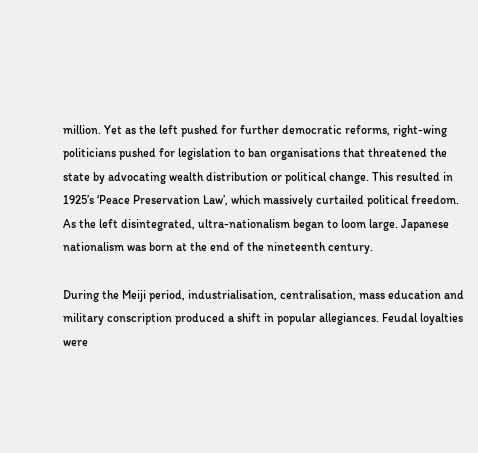million. Yet as the left pushed for further democratic reforms, right-wing politicians pushed for legislation to ban organisations that threatened the state by advocating wealth distribution or political change. This resulted in 1925’s ‘Peace Preservation Law’, which massively curtailed political freedom. As the left disintegrated, ultra-nationalism began to loom large. Japanese nationalism was born at the end of the nineteenth century.

During the Meiji period, industrialisation, centralisation, mass education and military conscription produced a shift in popular allegiances. Feudal loyalties were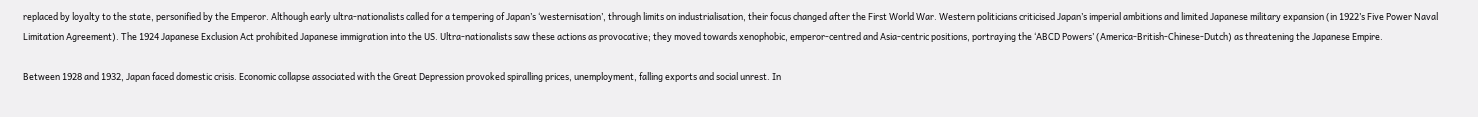replaced by loyalty to the state, personified by the Emperor. Although early ultra-nationalists called for a tempering of Japan’s ‘westernisation’, through limits on industrialisation, their focus changed after the First World War. Western politicians criticised Japan’s imperial ambitions and limited Japanese military expansion (in 1922’s Five Power Naval Limitation Agreement). The 1924 Japanese Exclusion Act prohibited Japanese immigration into the US. Ultra-nationalists saw these actions as provocative; they moved towards xenophobic, emperor-centred and Asia-centric positions, portraying the ‘ABCD Powers’ (America-British-Chinese-Dutch) as threatening the Japanese Empire.

Between 1928 and 1932, Japan faced domestic crisis. Economic collapse associated with the Great Depression provoked spiralling prices, unemployment, falling exports and social unrest. In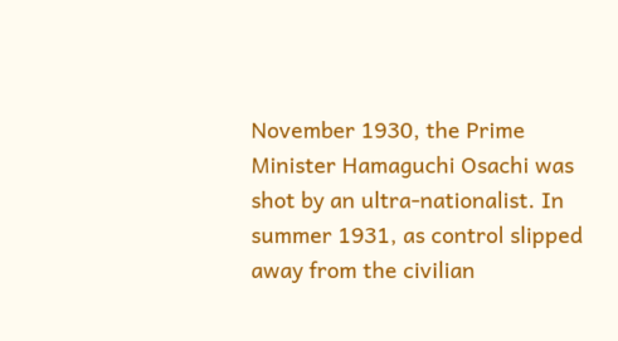November 1930, the Prime Minister Hamaguchi Osachi was shot by an ultra-nationalist. In summer 1931, as control slipped away from the civilian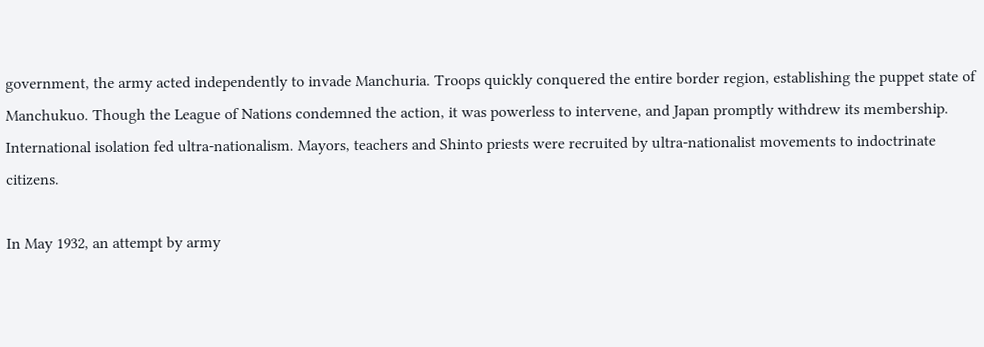government, the army acted independently to invade Manchuria. Troops quickly conquered the entire border region, establishing the puppet state of Manchukuo. Though the League of Nations condemned the action, it was powerless to intervene, and Japan promptly withdrew its membership. International isolation fed ultra-nationalism. Mayors, teachers and Shinto priests were recruited by ultra-nationalist movements to indoctrinate citizens.

In May 1932, an attempt by army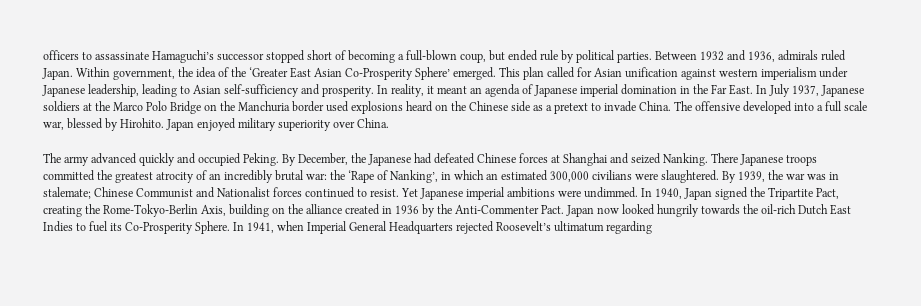officers to assassinate Hamaguchi’s successor stopped short of becoming a full-blown coup, but ended rule by political parties. Between 1932 and 1936, admirals ruled Japan. Within government, the idea of the ‘Greater East Asian Co-Prosperity Sphere’ emerged. This plan called for Asian unification against western imperialism under Japanese leadership, leading to Asian self-sufficiency and prosperity. In reality, it meant an agenda of Japanese imperial domination in the Far East. In July 1937, Japanese soldiers at the Marco Polo Bridge on the Manchuria border used explosions heard on the Chinese side as a pretext to invade China. The offensive developed into a full scale war, blessed by Hirohito. Japan enjoyed military superiority over China.

The army advanced quickly and occupied Peking. By December, the Japanese had defeated Chinese forces at Shanghai and seized Nanking. There Japanese troops committed the greatest atrocity of an incredibly brutal war: the ‘Rape of Nanking’, in which an estimated 300,000 civilians were slaughtered. By 1939, the war was in stalemate; Chinese Communist and Nationalist forces continued to resist. Yet Japanese imperial ambitions were undimmed. In 1940, Japan signed the Tripartite Pact, creating the Rome-Tokyo-Berlin Axis, building on the alliance created in 1936 by the Anti-Commenter Pact. Japan now looked hungrily towards the oil-rich Dutch East Indies to fuel its Co-Prosperity Sphere. In 1941, when Imperial General Headquarters rejected Roosevelt’s ultimatum regarding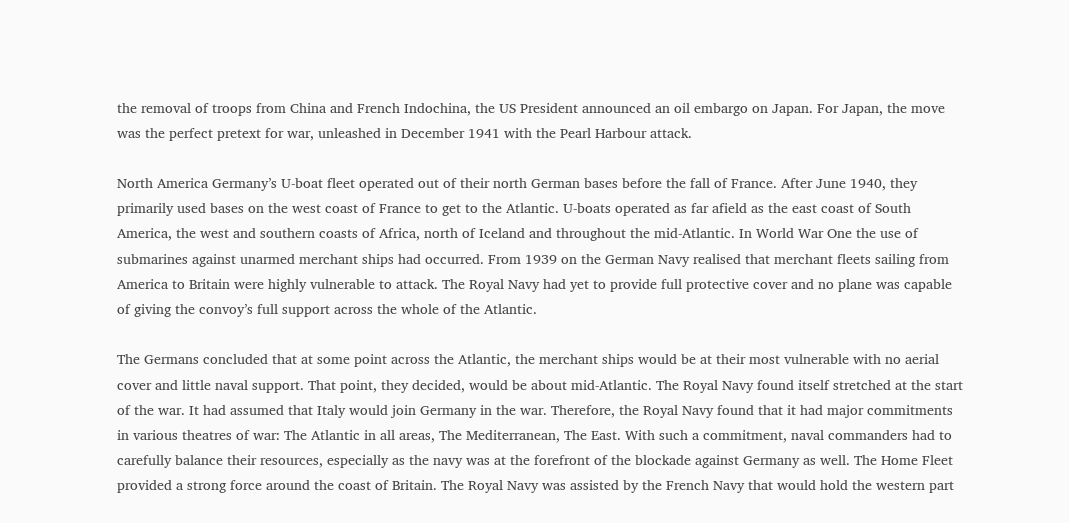the removal of troops from China and French Indochina, the US President announced an oil embargo on Japan. For Japan, the move was the perfect pretext for war, unleashed in December 1941 with the Pearl Harbour attack.

North America Germany’s U-boat fleet operated out of their north German bases before the fall of France. After June 1940, they primarily used bases on the west coast of France to get to the Atlantic. U-boats operated as far afield as the east coast of South America, the west and southern coasts of Africa, north of Iceland and throughout the mid-Atlantic. In World War One the use of submarines against unarmed merchant ships had occurred. From 1939 on the German Navy realised that merchant fleets sailing from America to Britain were highly vulnerable to attack. The Royal Navy had yet to provide full protective cover and no plane was capable of giving the convoy’s full support across the whole of the Atlantic.

The Germans concluded that at some point across the Atlantic, the merchant ships would be at their most vulnerable with no aerial cover and little naval support. That point, they decided, would be about mid-Atlantic. The Royal Navy found itself stretched at the start of the war. It had assumed that Italy would join Germany in the war. Therefore, the Royal Navy found that it had major commitments in various theatres of war: The Atlantic in all areas, The Mediterranean, The East. With such a commitment, naval commanders had to carefully balance their resources, especially as the navy was at the forefront of the blockade against Germany as well. The Home Fleet provided a strong force around the coast of Britain. The Royal Navy was assisted by the French Navy that would hold the western part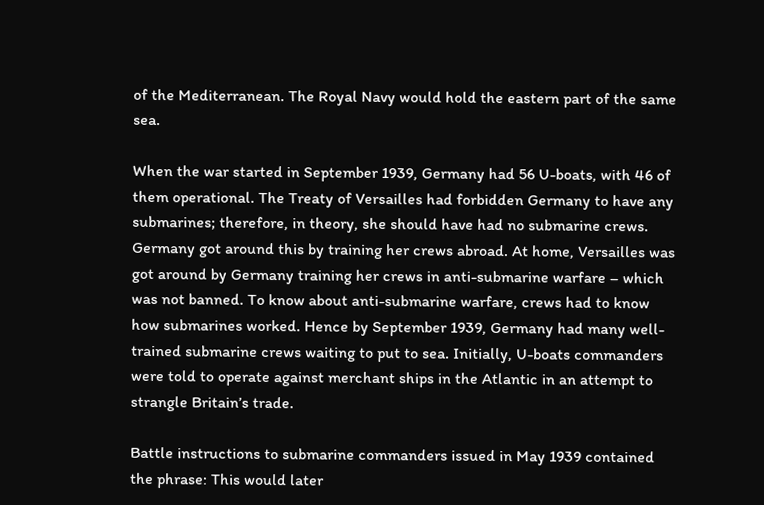of the Mediterranean. The Royal Navy would hold the eastern part of the same sea.

When the war started in September 1939, Germany had 56 U-boats, with 46 of them operational. The Treaty of Versailles had forbidden Germany to have any submarines; therefore, in theory, she should have had no submarine crews. Germany got around this by training her crews abroad. At home, Versailles was got around by Germany training her crews in anti-submarine warfare – which was not banned. To know about anti-submarine warfare, crews had to know how submarines worked. Hence by September 1939, Germany had many well-trained submarine crews waiting to put to sea. Initially, U-boats commanders were told to operate against merchant ships in the Atlantic in an attempt to strangle Britain’s trade.

Battle instructions to submarine commanders issued in May 1939 contained the phrase: This would later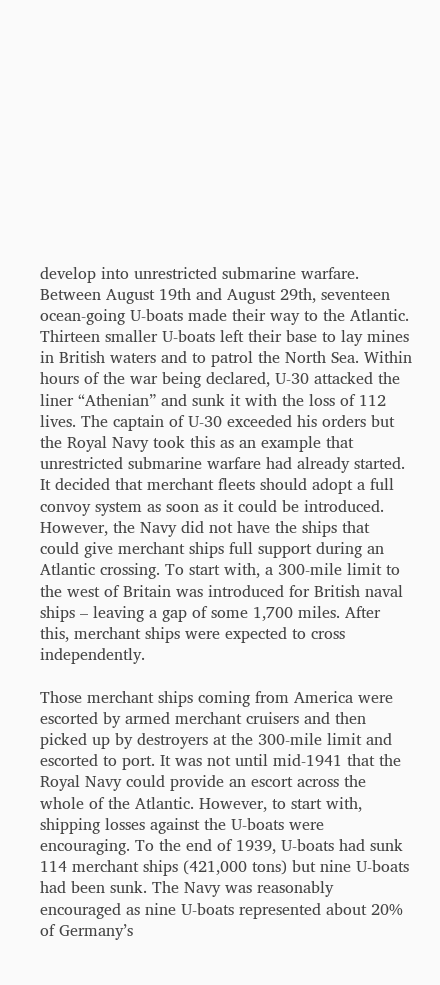develop into unrestricted submarine warfare. Between August 19th and August 29th, seventeen ocean-going U-boats made their way to the Atlantic. Thirteen smaller U-boats left their base to lay mines in British waters and to patrol the North Sea. Within hours of the war being declared, U-30 attacked the liner “Athenian” and sunk it with the loss of 112 lives. The captain of U-30 exceeded his orders but the Royal Navy took this as an example that unrestricted submarine warfare had already started. It decided that merchant fleets should adopt a full convoy system as soon as it could be introduced. However, the Navy did not have the ships that could give merchant ships full support during an Atlantic crossing. To start with, a 300-mile limit to the west of Britain was introduced for British naval ships – leaving a gap of some 1,700 miles. After this, merchant ships were expected to cross independently.

Those merchant ships coming from America were escorted by armed merchant cruisers and then picked up by destroyers at the 300-mile limit and escorted to port. It was not until mid-1941 that the Royal Navy could provide an escort across the whole of the Atlantic. However, to start with, shipping losses against the U-boats were encouraging. To the end of 1939, U-boats had sunk 114 merchant ships (421,000 tons) but nine U-boats had been sunk. The Navy was reasonably encouraged as nine U-boats represented about 20% of Germany’s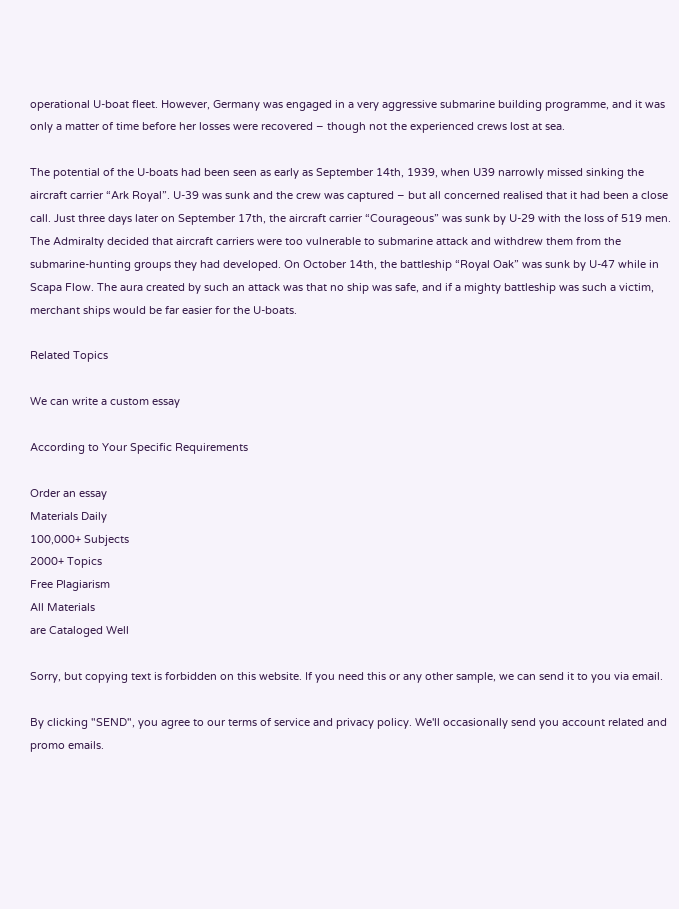operational U-boat fleet. However, Germany was engaged in a very aggressive submarine building programme, and it was only a matter of time before her losses were recovered – though not the experienced crews lost at sea.

The potential of the U-boats had been seen as early as September 14th, 1939, when U39 narrowly missed sinking the aircraft carrier “Ark Royal”. U-39 was sunk and the crew was captured – but all concerned realised that it had been a close call. Just three days later on September 17th, the aircraft carrier “Courageous” was sunk by U-29 with the loss of 519 men. The Admiralty decided that aircraft carriers were too vulnerable to submarine attack and withdrew them from the submarine-hunting groups they had developed. On October 14th, the battleship “Royal Oak” was sunk by U-47 while in Scapa Flow. The aura created by such an attack was that no ship was safe, and if a mighty battleship was such a victim, merchant ships would be far easier for the U-boats.

Related Topics

We can write a custom essay

According to Your Specific Requirements

Order an essay
Materials Daily
100,000+ Subjects
2000+ Topics
Free Plagiarism
All Materials
are Cataloged Well

Sorry, but copying text is forbidden on this website. If you need this or any other sample, we can send it to you via email.

By clicking "SEND", you agree to our terms of service and privacy policy. We'll occasionally send you account related and promo emails.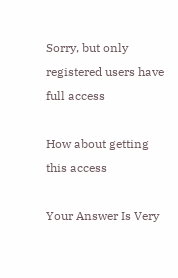Sorry, but only registered users have full access

How about getting this access

Your Answer Is Very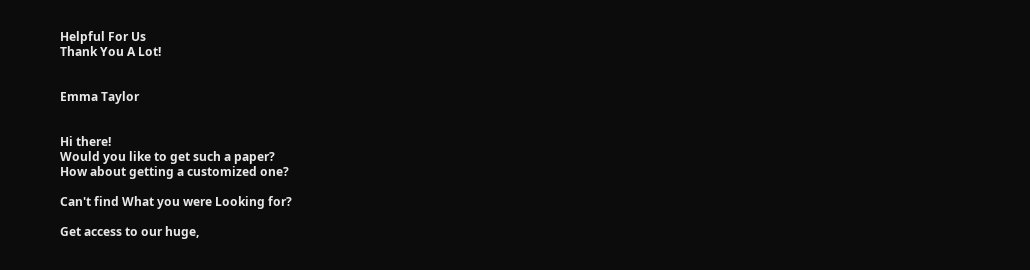Helpful For Us
Thank You A Lot!


Emma Taylor


Hi there!
Would you like to get such a paper?
How about getting a customized one?

Can't find What you were Looking for?

Get access to our huge,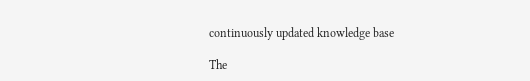continuously updated knowledge base

The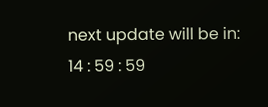next update will be in:
14 : 59 : 59